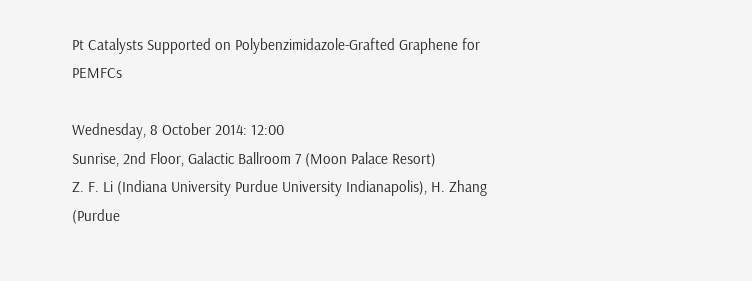Pt Catalysts Supported on Polybenzimidazole-Grafted Graphene for PEMFCs

Wednesday, 8 October 2014: 12:00
Sunrise, 2nd Floor, Galactic Ballroom 7 (Moon Palace Resort)
Z. F. Li (Indiana University Purdue University Indianapolis), H. Zhang (Purdue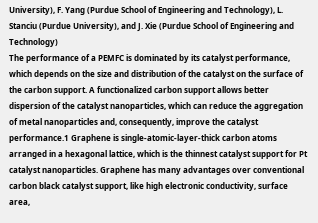University), F. Yang (Purdue School of Engineering and Technology), L. Stanciu (Purdue University), and J. Xie (Purdue School of Engineering and Technology)
The performance of a PEMFC is dominated by its catalyst performance, which depends on the size and distribution of the catalyst on the surface of the carbon support. A functionalized carbon support allows better dispersion of the catalyst nanoparticles, which can reduce the aggregation of metal nanoparticles and, consequently, improve the catalyst performance.1 Graphene is single-atomic-layer-thick carbon atoms arranged in a hexagonal lattice, which is the thinnest catalyst support for Pt catalyst nanoparticles. Graphene has many advantages over conventional carbon black catalyst support, like high electronic conductivity, surface area,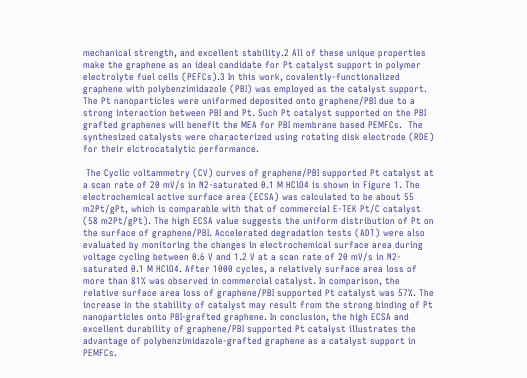mechanical strength, and excellent stability.2 All of these unique properties make the graphene as an ideal candidate for Pt catalyst support in polymer electrolyte fuel cells (PEFCs).3 In this work, covalently-functionalized graphene with polybenzimidazole (PBI) was employed as the catalyst support. The Pt nanoparticles were uniformed deposited onto graphene/PBI due to a strong interaction between PBI and Pt. Such Pt catalyst supported on the PBI grafted graphenes will benefit the MEA for PBI membrane based PEMFCs.  The synthesized catalysts were characterized using rotating disk electrode (RDE) for their elctrocatalytic performance.

 The Cyclic voltammetry (CV) curves of graphene/PBI supported Pt catalyst at a scan rate of 20 mV/s in N2-saturated 0.1 M HClO4 is shown in Figure 1. The electrochemical active surface area (ECSA) was calculated to be about 55 m2Pt/gPt, which is comparable with that of commercial E-TEK Pt/C catalyst (58 m2Pt/gPt). The high ECSA value suggests the uniform distribution of Pt on the surface of graphene/PBI. Accelerated degradation tests (ADT) were also evaluated by monitoring the changes in electrochemical surface area during voltage cycling between 0.6 V and 1.2 V at a scan rate of 20 mV/s in N2-saturated 0.1 M HClO4. After 1000 cycles, a relatively surface area loss of more than 81% was observed in commercial catalyst. In comparison, the relative surface area loss of graphene/PBI supported Pt catalyst was 57%. The increase in the stability of catalyst may result from the strong binding of Pt nanoparticles onto PBI-grafted graphene. In conclusion, the high ECSA and excellent durability of graphene/PBI supported Pt catalyst illustrates the advantage of polybenzimidazole-grafted graphene as a catalyst support in PEMFCs.